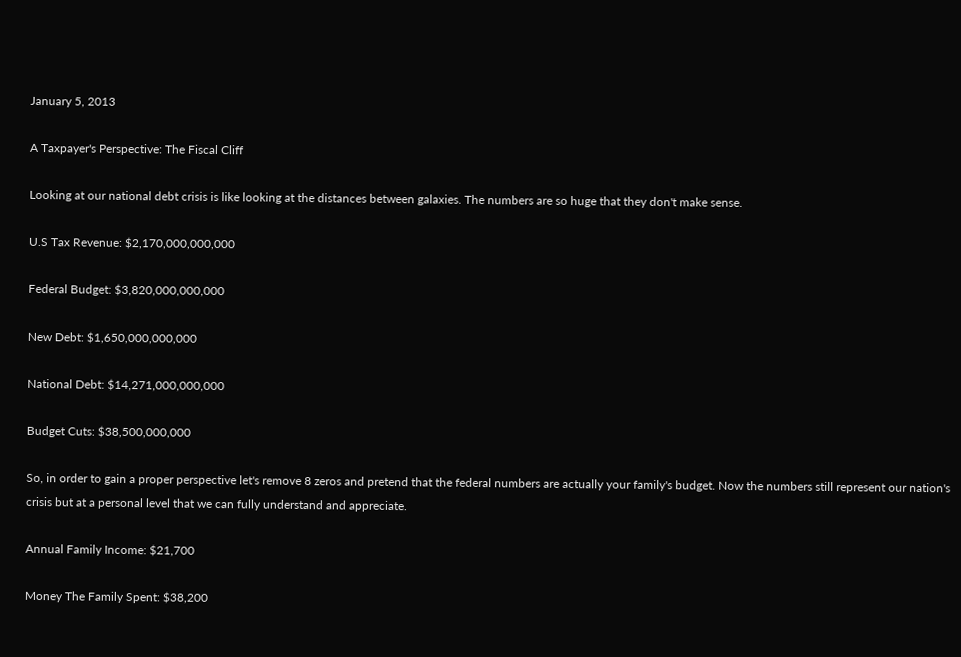January 5, 2013

A Taxpayer's Perspective: The Fiscal Cliff

Looking at our national debt crisis is like looking at the distances between galaxies. The numbers are so huge that they don't make sense.

U.S Tax Revenue: $2,170,000,000,000

Federal Budget: $3,820,000,000,000

New Debt: $1,650,000,000,000

National Debt: $14,271,000,000,000

Budget Cuts: $38,500,000,000

So, in order to gain a proper perspective let's remove 8 zeros and pretend that the federal numbers are actually your family's budget. Now the numbers still represent our nation's crisis but at a personal level that we can fully understand and appreciate.

Annual Family Income: $21,700

Money The Family Spent: $38,200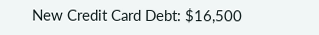New Credit Card Debt: $16,500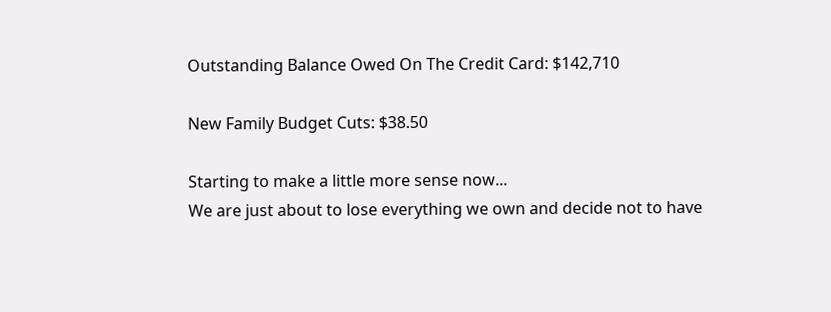Outstanding Balance Owed On The Credit Card: $142,710

New Family Budget Cuts: $38.50

Starting to make a little more sense now...
We are just about to lose everything we own and decide not to have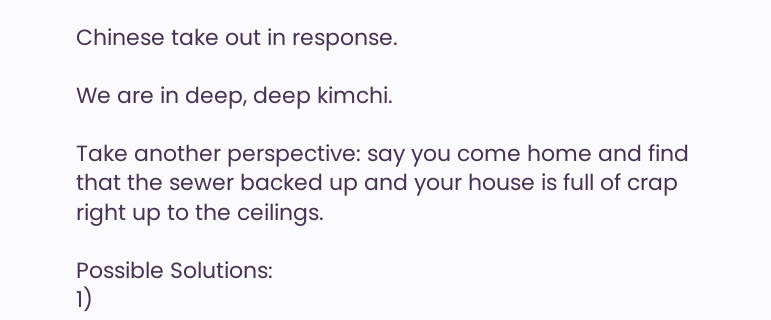Chinese take out in response.

We are in deep, deep kimchi.

Take another perspective: say you come home and find that the sewer backed up and your house is full of crap right up to the ceilings.

Possible Solutions:
1)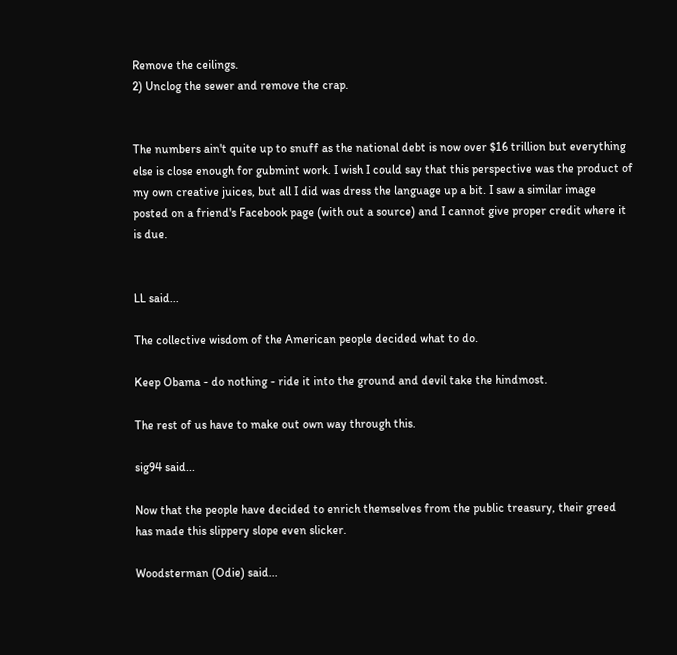Remove the ceilings.
2) Unclog the sewer and remove the crap.


The numbers ain't quite up to snuff as the national debt is now over $16 trillion but everything else is close enough for gubmint work. I wish I could say that this perspective was the product of my own creative juices, but all I did was dress the language up a bit. I saw a similar image posted on a friend's Facebook page (with out a source) and I cannot give proper credit where it is due.


LL said...

The collective wisdom of the American people decided what to do.

Keep Obama - do nothing - ride it into the ground and devil take the hindmost.

The rest of us have to make out own way through this.

sig94 said...

Now that the people have decided to enrich themselves from the public treasury, their greed has made this slippery slope even slicker.

Woodsterman (Odie) said...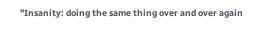"Insanity: doing the same thing over and over again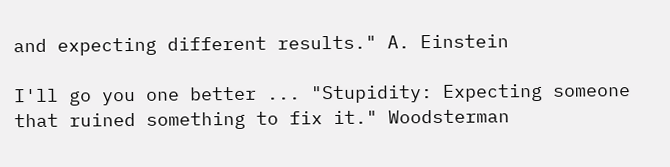and expecting different results." A. Einstein

I'll go you one better ... "Stupidity: Expecting someone that ruined something to fix it." Woodsterman